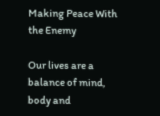Making Peace With the Enemy

Our lives are a balance of mind, body and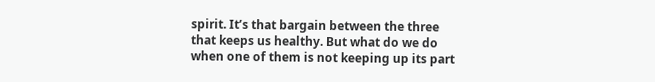spirit. It’s that bargain between the three that keeps us healthy. But what do we do when one of them is not keeping up its part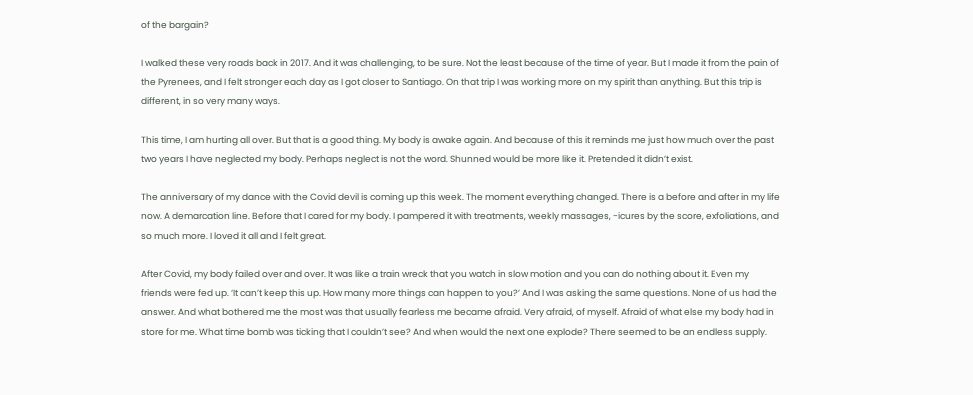of the bargain?

I walked these very roads back in 2017. And it was challenging, to be sure. Not the least because of the time of year. But I made it from the pain of the Pyrenees, and I felt stronger each day as I got closer to Santiago. On that trip I was working more on my spirit than anything. But this trip is different, in so very many ways.

This time, I am hurting all over. But that is a good thing. My body is awake again. And because of this it reminds me just how much over the past two years I have neglected my body. Perhaps neglect is not the word. Shunned would be more like it. Pretended it didn’t exist.

The anniversary of my dance with the Covid devil is coming up this week. The moment everything changed. There is a before and after in my life now. A demarcation line. Before that I cared for my body. I pampered it with treatments, weekly massages, -icures by the score, exfoliations, and so much more. I loved it all and I felt great.

After Covid, my body failed over and over. It was like a train wreck that you watch in slow motion and you can do nothing about it. Even my friends were fed up. ‘It can’t keep this up. How many more things can happen to you?’ And I was asking the same questions. None of us had the answer. And what bothered me the most was that usually fearless me became afraid. Very afraid, of myself. Afraid of what else my body had in store for me. What time bomb was ticking that I couldn’t see? And when would the next one explode? There seemed to be an endless supply.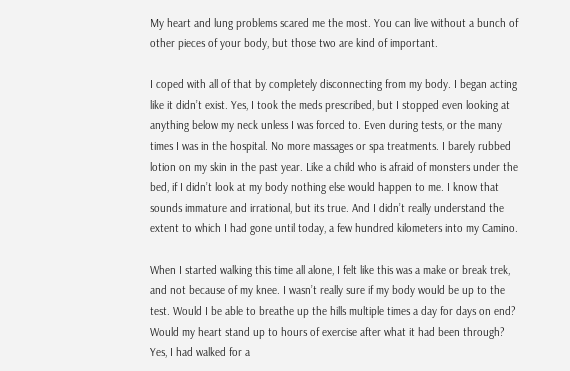My heart and lung problems scared me the most. You can live without a bunch of other pieces of your body, but those two are kind of important.

I coped with all of that by completely disconnecting from my body. I began acting like it didn’t exist. Yes, I took the meds prescribed, but I stopped even looking at anything below my neck unless I was forced to. Even during tests, or the many times I was in the hospital. No more massages or spa treatments. I barely rubbed lotion on my skin in the past year. Like a child who is afraid of monsters under the bed, if I didn’t look at my body nothing else would happen to me. I know that sounds immature and irrational, but its true. And I didn’t really understand the extent to which I had gone until today, a few hundred kilometers into my Camino.

When I started walking this time all alone, I felt like this was a make or break trek, and not because of my knee. I wasn’t really sure if my body would be up to the test. Would I be able to breathe up the hills multiple times a day for days on end? Would my heart stand up to hours of exercise after what it had been through? Yes, I had walked for a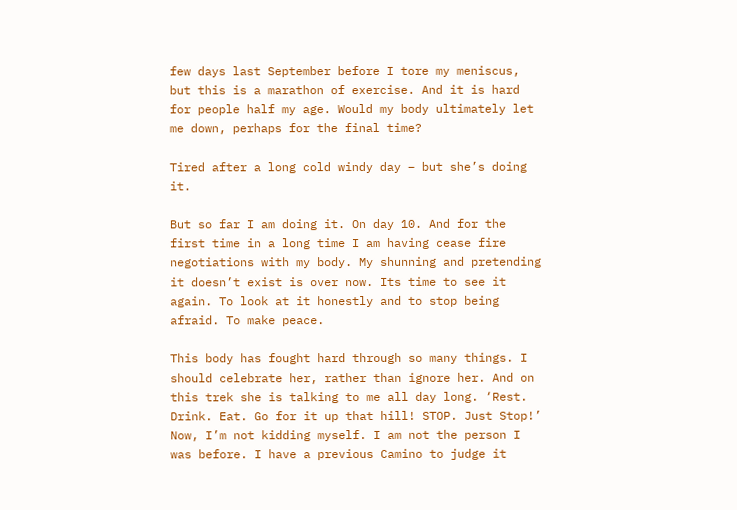few days last September before I tore my meniscus, but this is a marathon of exercise. And it is hard for people half my age. Would my body ultimately let me down, perhaps for the final time?

Tired after a long cold windy day – but she’s doing it.

But so far I am doing it. On day 10. And for the first time in a long time I am having cease fire negotiations with my body. My shunning and pretending it doesn’t exist is over now. Its time to see it again. To look at it honestly and to stop being afraid. To make peace.

This body has fought hard through so many things. I should celebrate her, rather than ignore her. And on this trek she is talking to me all day long. ‘Rest. Drink. Eat. Go for it up that hill! STOP. Just Stop!’ Now, I’m not kidding myself. I am not the person I was before. I have a previous Camino to judge it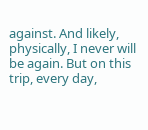against. And likely, physically, I never will be again. But on this trip, every day,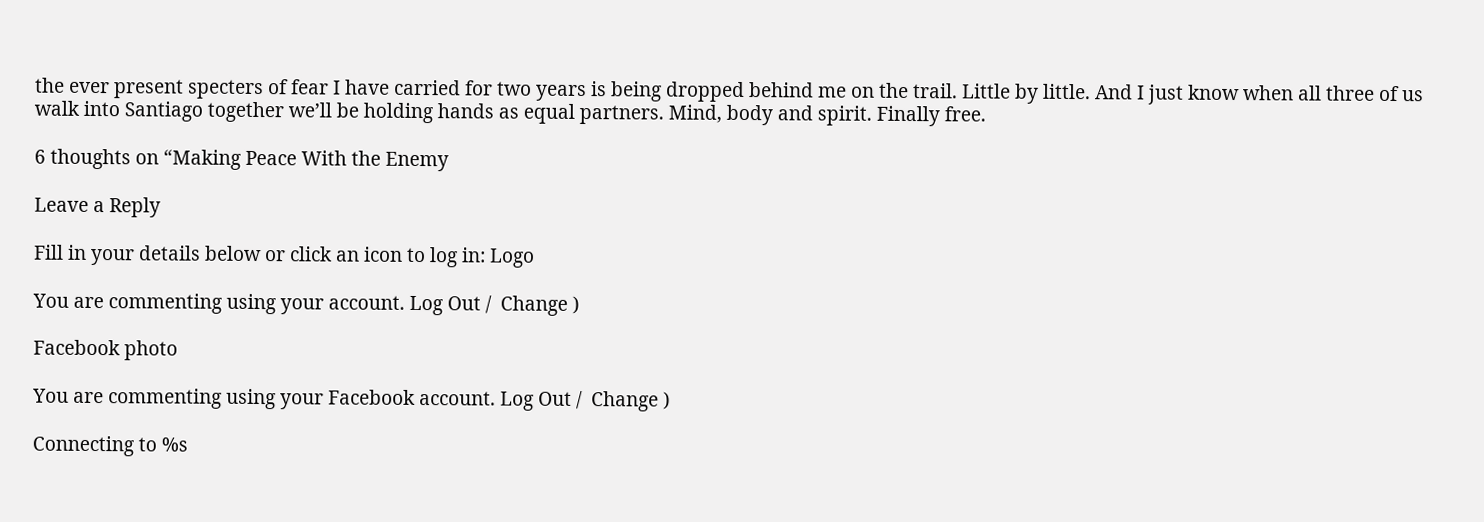the ever present specters of fear I have carried for two years is being dropped behind me on the trail. Little by little. And I just know when all three of us walk into Santiago together we’ll be holding hands as equal partners. Mind, body and spirit. Finally free.

6 thoughts on “Making Peace With the Enemy

Leave a Reply

Fill in your details below or click an icon to log in: Logo

You are commenting using your account. Log Out /  Change )

Facebook photo

You are commenting using your Facebook account. Log Out /  Change )

Connecting to %s